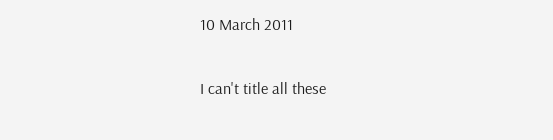10 March 2011

I can't title all these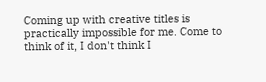Coming up with creative titles is practically impossible for me. Come to think of it, I don't think I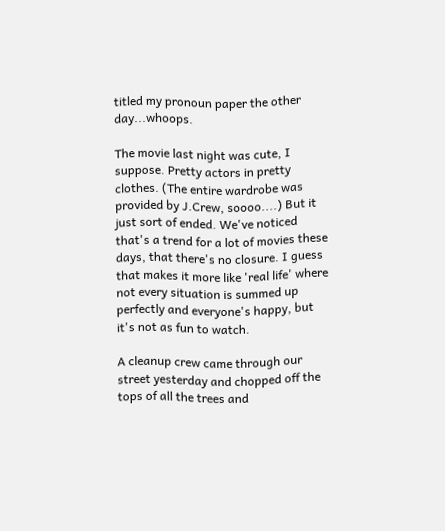titled my pronoun paper the other day...whoops.

The movie last night was cute, I suppose. Pretty actors in pretty clothes. (The entire wardrobe was provided by J.Crew, soooo....) But it just sort of ended. We've noticed that's a trend for a lot of movies these days, that there's no closure. I guess that makes it more like 'real life' where not every situation is summed up perfectly and everyone's happy, but it's not as fun to watch.

A cleanup crew came through our street yesterday and chopped off the tops of all the trees and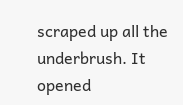scraped up all the underbrush. It opened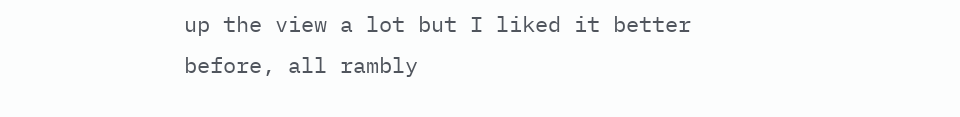up the view a lot but I liked it better before, all rambly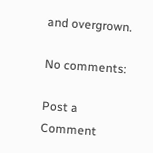and overgrown.

No comments:

Post a Comment